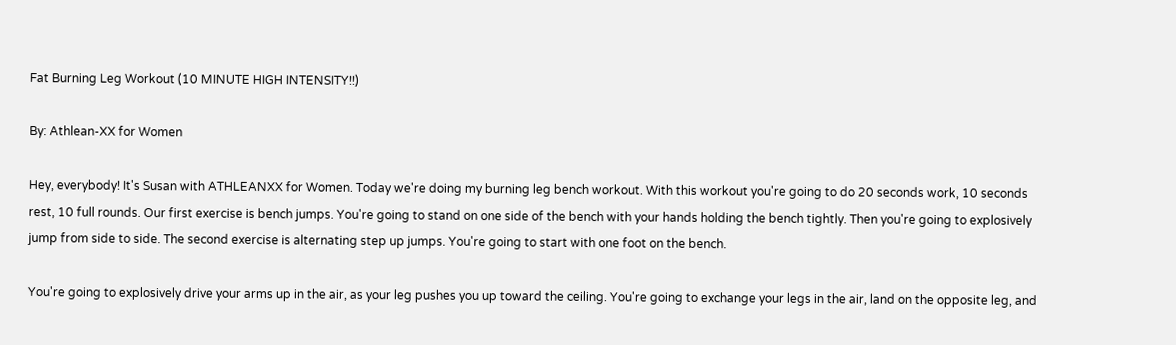Fat Burning Leg Workout (10 MINUTE HIGH INTENSITY!!)

By: Athlean-XX for Women

Hey, everybody! It's Susan with ATHLEANXX for Women. Today we're doing my burning leg bench workout. With this workout you're going to do 20 seconds work, 10 seconds rest, 10 full rounds. Our first exercise is bench jumps. You're going to stand on one side of the bench with your hands holding the bench tightly. Then you're going to explosively jump from side to side. The second exercise is alternating step up jumps. You're going to start with one foot on the bench.

You're going to explosively drive your arms up in the air, as your leg pushes you up toward the ceiling. You're going to exchange your legs in the air, land on the opposite leg, and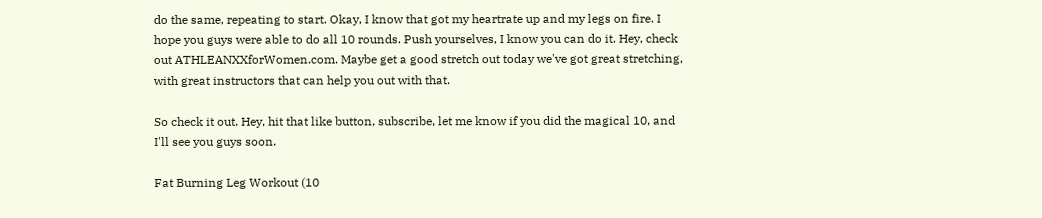do the same, repeating to start. Okay, I know that got my heartrate up and my legs on fire. I hope you guys were able to do all 10 rounds. Push yourselves, I know you can do it. Hey, check out ATHLEANXXforWomen.com. Maybe get a good stretch out today we've got great stretching, with great instructors that can help you out with that.

So check it out. Hey, hit that like button, subscribe, let me know if you did the magical 10, and I'll see you guys soon.

Fat Burning Leg Workout (10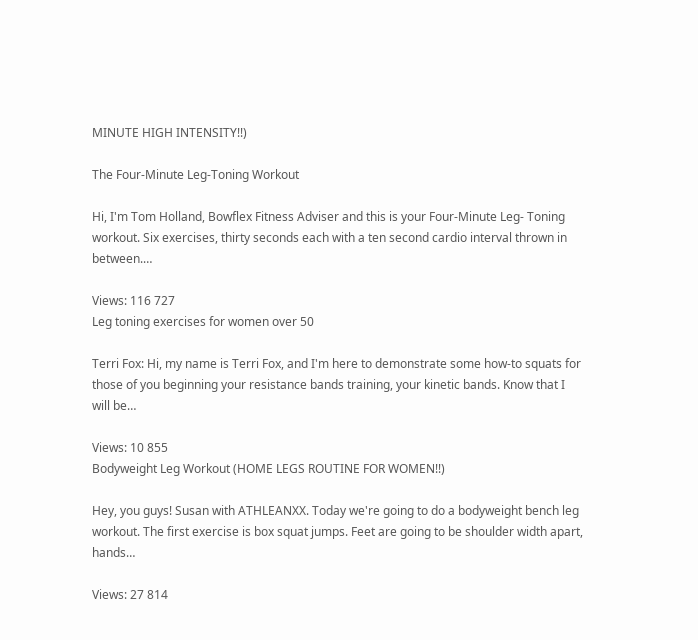MINUTE HIGH INTENSITY!!)

The Four-Minute Leg-Toning Workout

Hi, I'm Tom Holland, Bowflex Fitness Adviser and this is your Four-Minute Leg- Toning workout. Six exercises, thirty seconds each with a ten second cardio interval thrown in between.…

Views: 116 727
Leg toning exercises for women over 50

Terri Fox: Hi, my name is Terri Fox, and I'm here to demonstrate some how-to squats for those of you beginning your resistance bands training, your kinetic bands. Know that I will be…

Views: 10 855
Bodyweight Leg Workout (HOME LEGS ROUTINE FOR WOMEN!!)

Hey, you guys! Susan with ATHLEANXX. Today we're going to do a bodyweight bench leg workout. The first exercise is box squat jumps. Feet are going to be shoulder width apart, hands…

Views: 27 814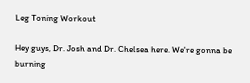Leg Toning Workout

Hey guys, Dr. Josh and Dr. Chelsea here. We're gonna be burning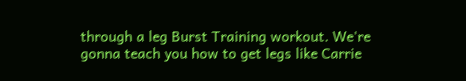through a leg Burst Training workout. We're gonna teach you how to get legs like Carrie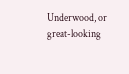Underwood, or great-looking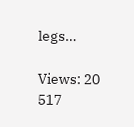legs…

Views: 20 517